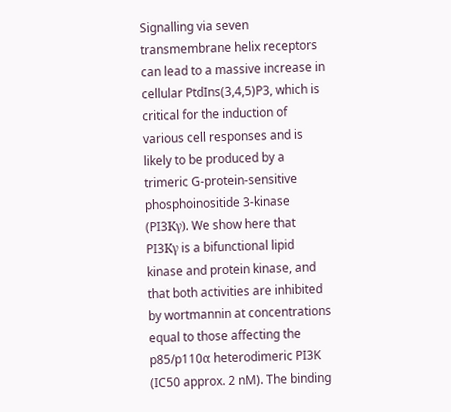Signalling via seven transmembrane helix receptors can lead to a massive increase in cellular PtdIns(3,4,5)P3, which is critical for the induction of various cell responses and is likely to be produced by a trimeric G-protein-sensitive phosphoinositide 3-kinase (PI3Kγ). We show here that PI3Kγ is a bifunctional lipid kinase and protein kinase, and that both activities are inhibited by wortmannin at concentrations equal to those affecting the p85/p110α heterodimeric PI3K (IC50 approx. 2 nM). The binding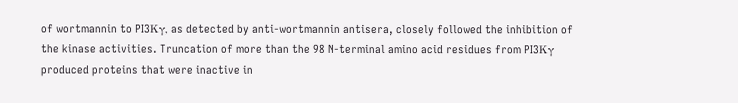of wortmannin to PI3Kγ, as detected by anti-wortmannin antisera, closely followed the inhibition of the kinase activities. Truncation of more than the 98 N-terminal amino acid residues from PI3Kγ produced proteins that were inactive in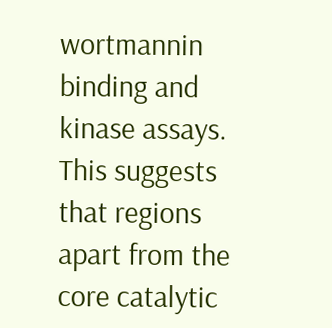wortmannin binding and kinase assays. This suggests that regions apart from the core catalytic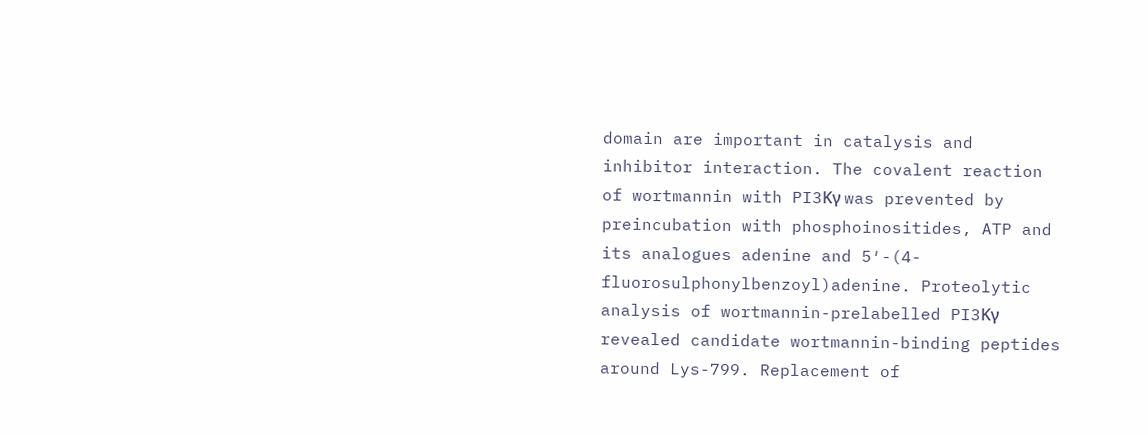domain are important in catalysis and inhibitor interaction. The covalent reaction of wortmannin with PI3Kγ was prevented by preincubation with phosphoinositides, ATP and its analogues adenine and 5′-(4-fluorosulphonylbenzoyl)adenine. Proteolytic analysis of wortmannin-prelabelled PI3Kγ revealed candidate wortmannin-binding peptides around Lys-799. Replacement of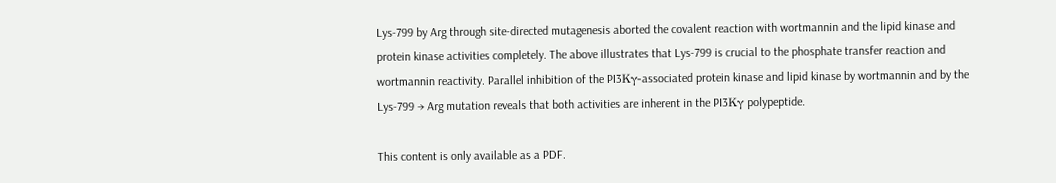Lys-799 by Arg through site-directed mutagenesis aborted the covalent reaction with wortmannin and the lipid kinase and protein kinase activities completely. The above illustrates that Lys-799 is crucial to the phosphate transfer reaction and wortmannin reactivity. Parallel inhibition of the PI3Kγ-associated protein kinase and lipid kinase by wortmannin and by the Lys-799 → Arg mutation reveals that both activities are inherent in the PI3Kγ polypeptide.

This content is only available as a PDF.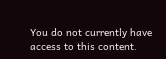You do not currently have access to this content.